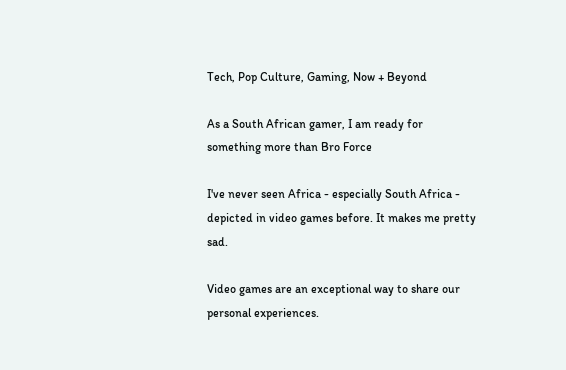Tech, Pop Culture, Gaming, Now + Beyond

As a South African gamer, I am ready for something more than Bro Force

I've never seen Africa - especially South Africa - depicted in video games before. It makes me pretty sad.

Video games are an exceptional way to share our personal experiences.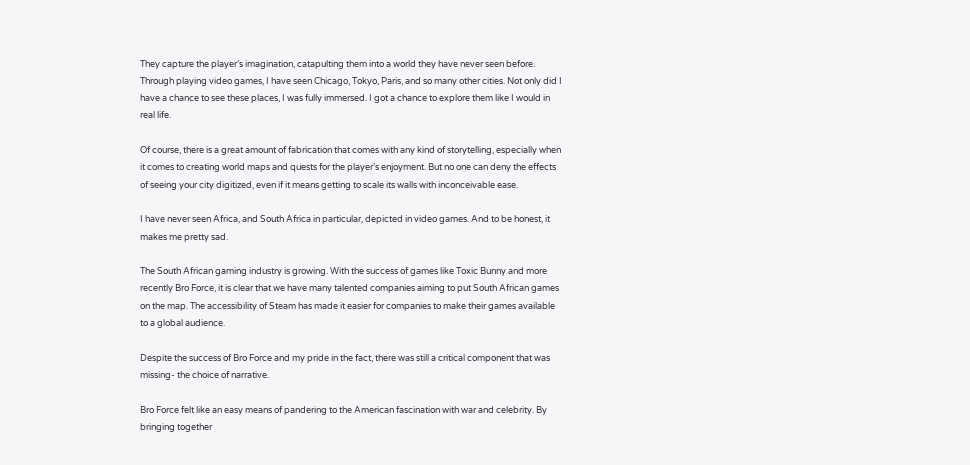They capture the player’s imagination, catapulting them into a world they have never seen before. Through playing video games, I have seen Chicago, Tokyo, Paris, and so many other cities. Not only did I have a chance to see these places, I was fully immersed. I got a chance to explore them like I would in real life.

Of course, there is a great amount of fabrication that comes with any kind of storytelling, especially when it comes to creating world maps and quests for the player’s enjoyment. But no one can deny the effects of seeing your city digitized, even if it means getting to scale its walls with inconceivable ease.

I have never seen Africa, and South Africa in particular, depicted in video games. And to be honest, it makes me pretty sad.

The South African gaming industry is growing. With the success of games like Toxic Bunny and more recently Bro Force, it is clear that we have many talented companies aiming to put South African games on the map. The accessibility of Steam has made it easier for companies to make their games available to a global audience.

Despite the success of Bro Force and my pride in the fact, there was still a critical component that was missing- the choice of narrative.

Bro Force felt like an easy means of pandering to the American fascination with war and celebrity. By bringing together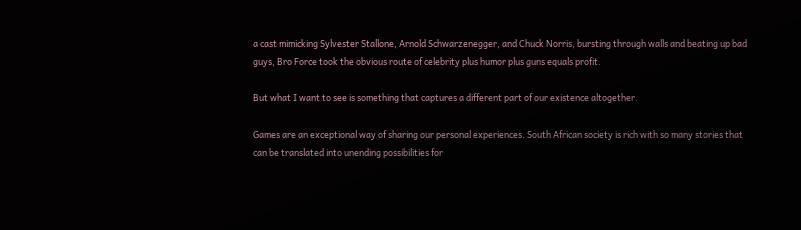a cast mimicking Sylvester Stallone, Arnold Schwarzenegger, and Chuck Norris, bursting through walls and beating up bad guys, Bro Force took the obvious route of celebrity plus humor plus guns equals profit.

But what I want to see is something that captures a different part of our existence altogether.

Games are an exceptional way of sharing our personal experiences. South African society is rich with so many stories that can be translated into unending possibilities for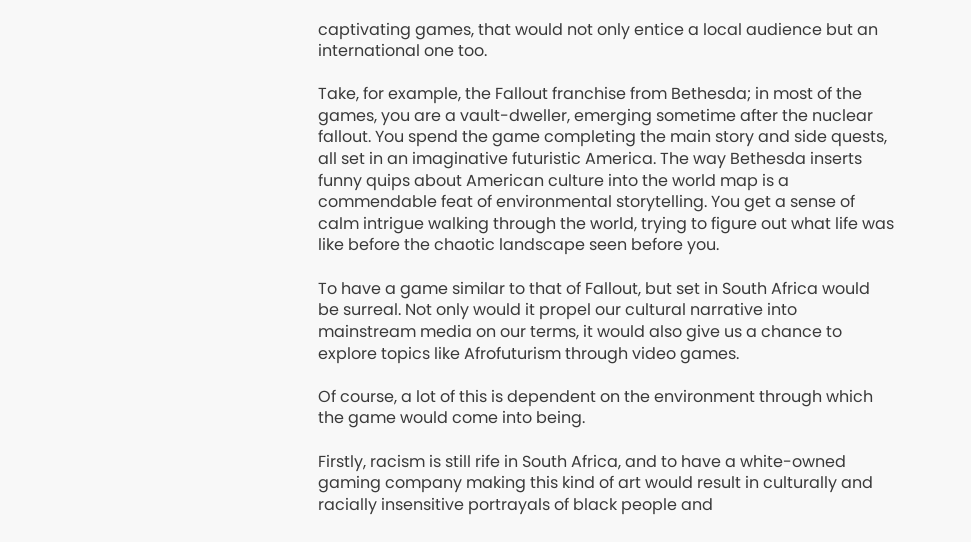captivating games, that would not only entice a local audience but an international one too.

Take, for example, the Fallout franchise from Bethesda; in most of the games, you are a vault-dweller, emerging sometime after the nuclear fallout. You spend the game completing the main story and side quests, all set in an imaginative futuristic America. The way Bethesda inserts funny quips about American culture into the world map is a commendable feat of environmental storytelling. You get a sense of calm intrigue walking through the world, trying to figure out what life was like before the chaotic landscape seen before you.

To have a game similar to that of Fallout, but set in South Africa would be surreal. Not only would it propel our cultural narrative into mainstream media on our terms, it would also give us a chance to explore topics like Afrofuturism through video games.

Of course, a lot of this is dependent on the environment through which the game would come into being.

Firstly, racism is still rife in South Africa, and to have a white-owned gaming company making this kind of art would result in culturally and racially insensitive portrayals of black people and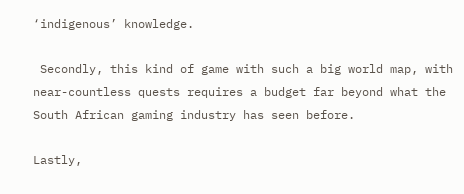‘indigenous’ knowledge.

 Secondly, this kind of game with such a big world map, with near-countless quests requires a budget far beyond what the South African gaming industry has seen before.

Lastly,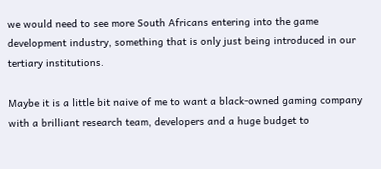we would need to see more South Africans entering into the game development industry, something that is only just being introduced in our tertiary institutions.

Maybe it is a little bit naive of me to want a black-owned gaming company with a brilliant research team, developers and a huge budget to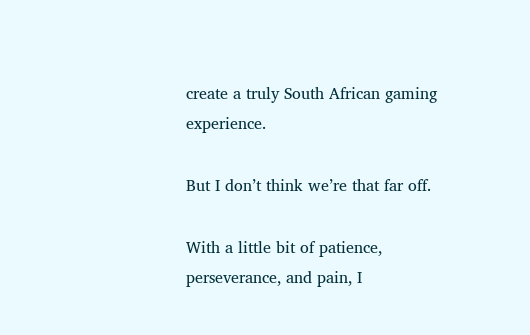create a truly South African gaming experience.

But I don’t think we’re that far off.

With a little bit of patience, perseverance, and pain, I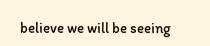believe we will be seeing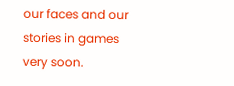our faces and our stories in games very soon.